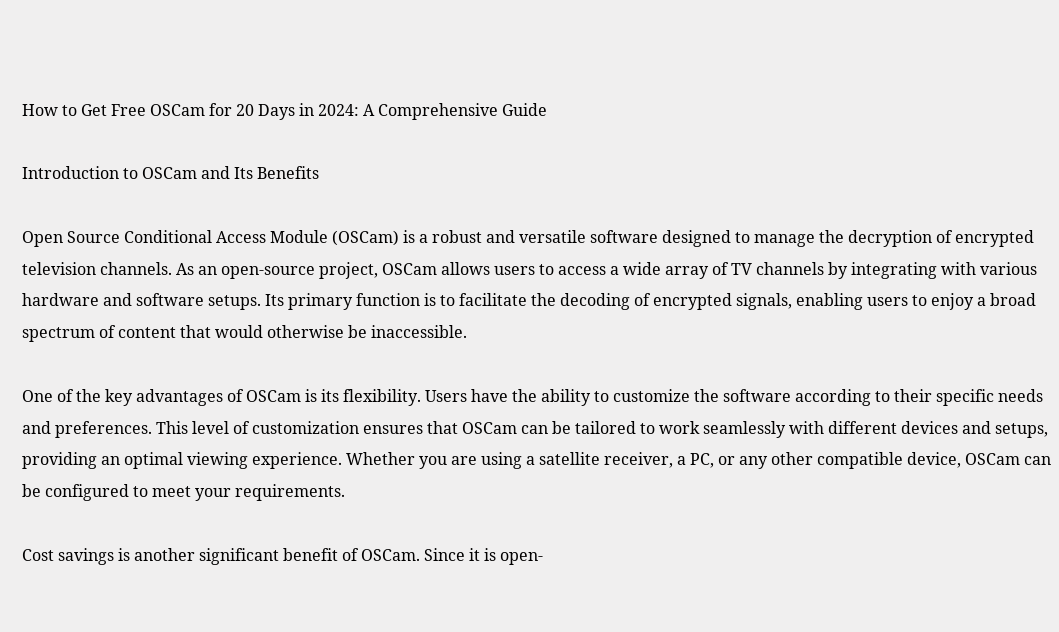How to Get Free OSCam for 20 Days in 2024: A Comprehensive Guide

Introduction to OSCam and Its Benefits

Open Source Conditional Access Module (OSCam) is a robust and versatile software designed to manage the decryption of encrypted television channels. As an open-source project, OSCam allows users to access a wide array of TV channels by integrating with various hardware and software setups. Its primary function is to facilitate the decoding of encrypted signals, enabling users to enjoy a broad spectrum of content that would otherwise be inaccessible.

One of the key advantages of OSCam is its flexibility. Users have the ability to customize the software according to their specific needs and preferences. This level of customization ensures that OSCam can be tailored to work seamlessly with different devices and setups, providing an optimal viewing experience. Whether you are using a satellite receiver, a PC, or any other compatible device, OSCam can be configured to meet your requirements.

Cost savings is another significant benefit of OSCam. Since it is open-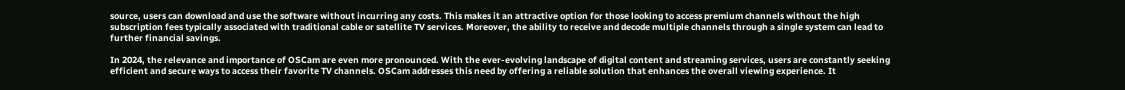source, users can download and use the software without incurring any costs. This makes it an attractive option for those looking to access premium channels without the high subscription fees typically associated with traditional cable or satellite TV services. Moreover, the ability to receive and decode multiple channels through a single system can lead to further financial savings.

In 2024, the relevance and importance of OSCam are even more pronounced. With the ever-evolving landscape of digital content and streaming services, users are constantly seeking efficient and secure ways to access their favorite TV channels. OSCam addresses this need by offering a reliable solution that enhances the overall viewing experience. It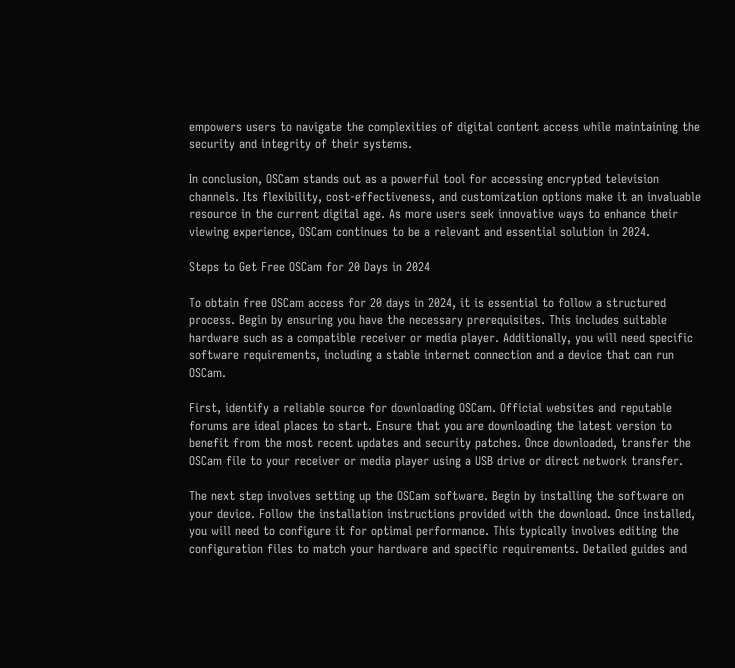empowers users to navigate the complexities of digital content access while maintaining the security and integrity of their systems.

In conclusion, OSCam stands out as a powerful tool for accessing encrypted television channels. Its flexibility, cost-effectiveness, and customization options make it an invaluable resource in the current digital age. As more users seek innovative ways to enhance their viewing experience, OSCam continues to be a relevant and essential solution in 2024.

Steps to Get Free OSCam for 20 Days in 2024

To obtain free OSCam access for 20 days in 2024, it is essential to follow a structured process. Begin by ensuring you have the necessary prerequisites. This includes suitable hardware such as a compatible receiver or media player. Additionally, you will need specific software requirements, including a stable internet connection and a device that can run OSCam.

First, identify a reliable source for downloading OSCam. Official websites and reputable forums are ideal places to start. Ensure that you are downloading the latest version to benefit from the most recent updates and security patches. Once downloaded, transfer the OSCam file to your receiver or media player using a USB drive or direct network transfer.

The next step involves setting up the OSCam software. Begin by installing the software on your device. Follow the installation instructions provided with the download. Once installed, you will need to configure it for optimal performance. This typically involves editing the configuration files to match your hardware and specific requirements. Detailed guides and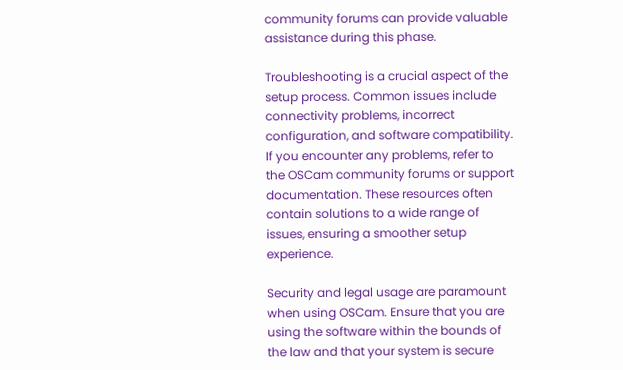community forums can provide valuable assistance during this phase.

Troubleshooting is a crucial aspect of the setup process. Common issues include connectivity problems, incorrect configuration, and software compatibility. If you encounter any problems, refer to the OSCam community forums or support documentation. These resources often contain solutions to a wide range of issues, ensuring a smoother setup experience.

Security and legal usage are paramount when using OSCam. Ensure that you are using the software within the bounds of the law and that your system is secure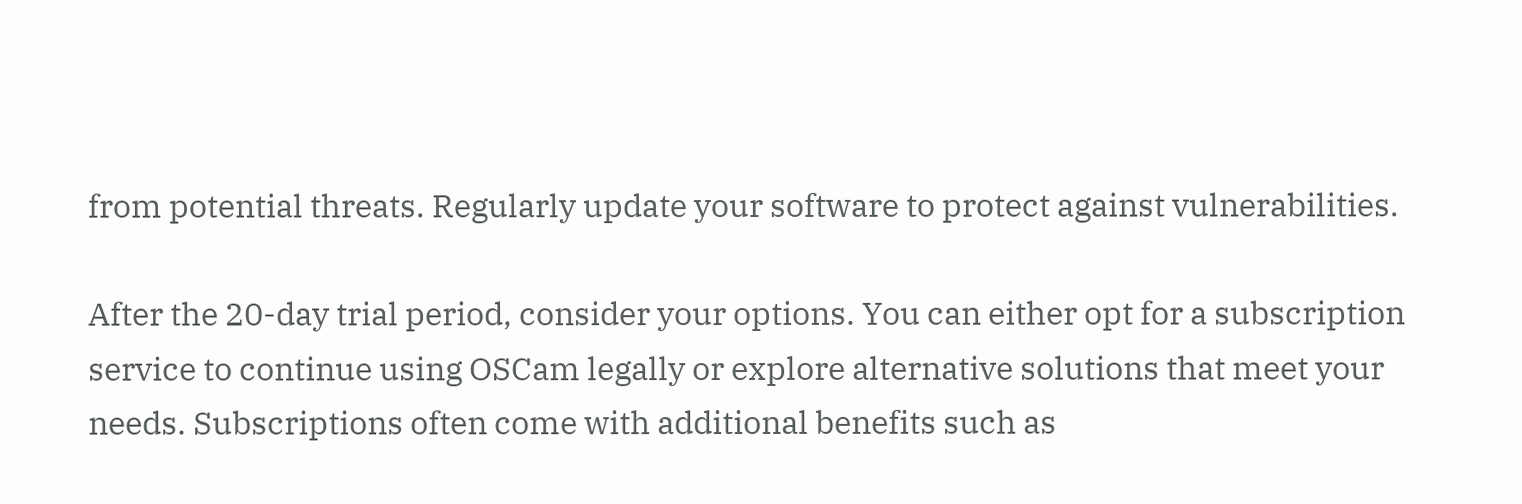from potential threats. Regularly update your software to protect against vulnerabilities.

After the 20-day trial period, consider your options. You can either opt for a subscription service to continue using OSCam legally or explore alternative solutions that meet your needs. Subscriptions often come with additional benefits such as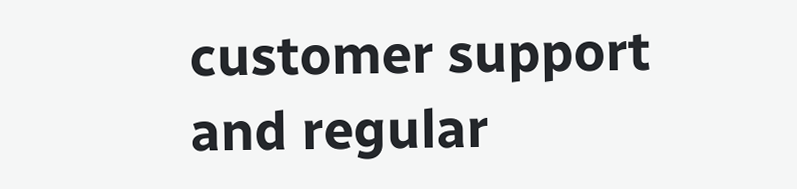customer support and regular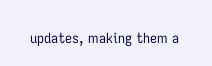updates, making them a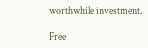worthwhile investment.

Free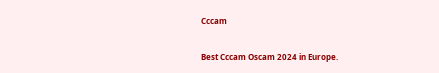Cccam

Best Cccam Oscam 2024 in Europe.